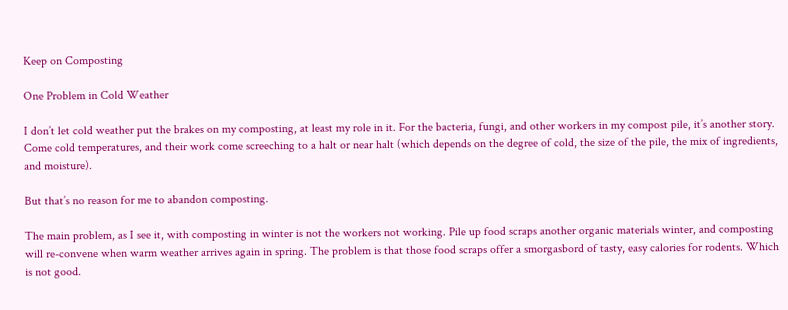Keep on Composting

One Problem in Cold Weather

I don’t let cold weather put the brakes on my composting, at least my role in it. For the bacteria, fungi, and other workers in my compost pile, it’s another story. Come cold temperatures, and their work come screeching to a halt or near halt (which depends on the degree of cold, the size of the pile, the mix of ingredients, and moisture).

But that’s no reason for me to abandon composting.

The main problem, as I see it, with composting in winter is not the workers not working. Pile up food scraps another organic materials winter, and composting will re-convene when warm weather arrives again in spring. The problem is that those food scraps offer a smorgasbord of tasty, easy calories for rodents. Which is not good.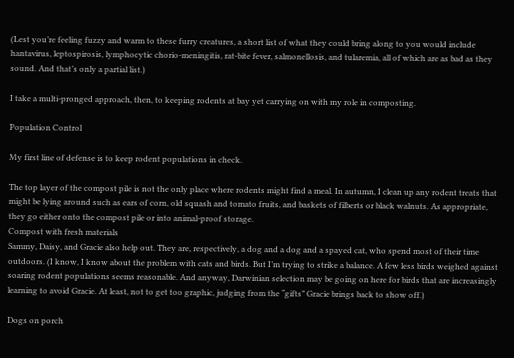(Lest you’re feeling fuzzy and warm to these furry creatures, a short list of what they could bring along to you would include hantavirus, leptospirosis, lymphocytic chorio-meningitis, rat-bite fever, salmonellosis, and tularemia, all of which are as bad as they sound. And that’s only a partial list.)

I take a multi-pronged approach, then, to keeping rodents at bay yet carrying on with my role in composting.

Population Control

My first line of defense is to keep rodent populations in check.

The top layer of the compost pile is not the only place where rodents might find a meal. In autumn, I clean up any rodent treats that might be lying around such as ears of corn, old squash and tomato fruits, and baskets of filberts or black walnuts. As appropriate, they go either onto the compost pile or into animal-proof storage.
Compost with fresh materials
Sammy, Daisy, and Gracie also help out. They are, respectively, a dog and a dog and a spayed cat, who spend most of their time outdoors. (I know, I know about the problem with cats and birds. But I’m trying to strike a balance. A few less birds weighed against soaring rodent populations seems reasonable. And anyway, Darwinian selection may be going on here for birds that are increasingly learning to avoid Gracie. At least, not to get too graphic, judging from the “gifts” Gracie brings back to show off.)

Dogs on porch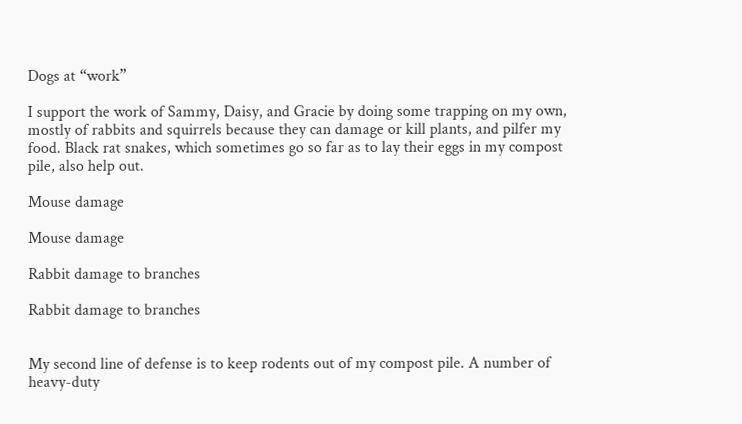Dogs at “work”

I support the work of Sammy, Daisy, and Gracie by doing some trapping on my own, mostly of rabbits and squirrels because they can damage or kill plants, and pilfer my food. Black rat snakes, which sometimes go so far as to lay their eggs in my compost pile, also help out.

Mouse damage

Mouse damage

Rabbit damage to branches

Rabbit damage to branches


My second line of defense is to keep rodents out of my compost pile. A number of heavy-duty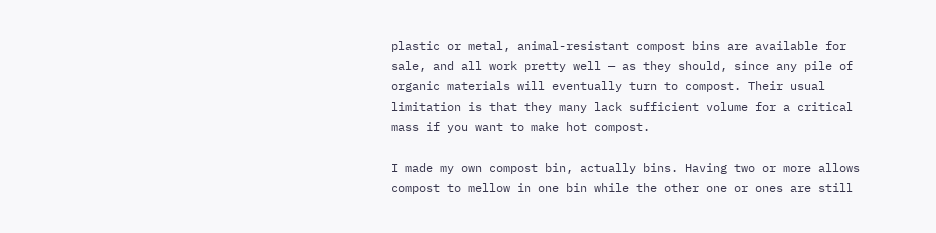plastic or metal, animal-resistant compost bins are available for sale, and all work pretty well — as they should, since any pile of organic materials will eventually turn to compost. Their usual limitation is that they many lack sufficient volume for a critical mass if you want to make hot compost.

I made my own compost bin, actually bins. Having two or more allows compost to mellow in one bin while the other one or ones are still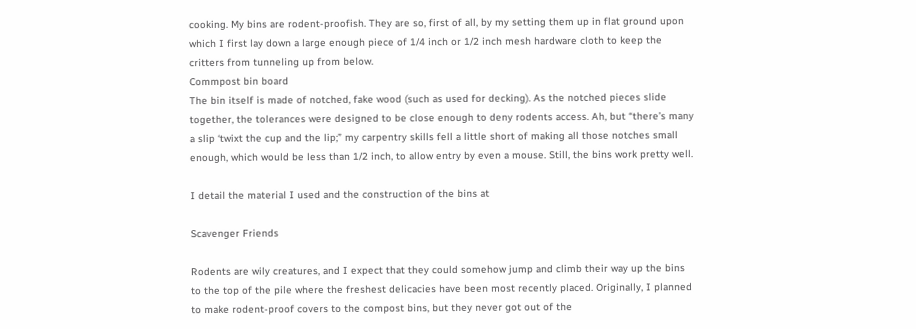cooking. My bins are rodent-proofish. They are so, first of all, by my setting them up in flat ground upon which I first lay down a large enough piece of 1/4 inch or 1/2 inch mesh hardware cloth to keep the critters from tunneling up from below.
Commpost bin board
The bin itself is made of notched, fake wood (such as used for decking). As the notched pieces slide together, the tolerances were designed to be close enough to deny rodents access. Ah, but “there’s many a slip ‘twixt the cup and the lip;” my carpentry skills fell a little short of making all those notches small enough, which would be less than 1/2 inch, to allow entry by even a mouse. Still, the bins work pretty well.

I detail the material I used and the construction of the bins at

Scavenger Friends

Rodents are wily creatures, and I expect that they could somehow jump and climb their way up the bins to the top of the pile where the freshest delicacies have been most recently placed. Originally, I planned to make rodent-proof covers to the compost bins, but they never got out of the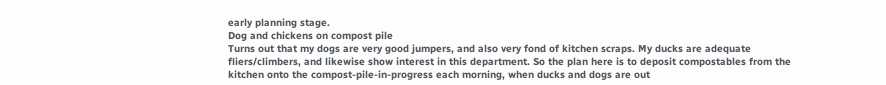early planning stage.
Dog and chickens on compost pile
Turns out that my dogs are very good jumpers, and also very fond of kitchen scraps. My ducks are adequate fliers/climbers, and likewise show interest in this department. So the plan here is to deposit compostables from the kitchen onto the compost-pile-in-progress each morning, when ducks and dogs are out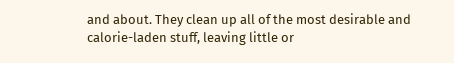and about. They clean up all of the most desirable and calorie-laden stuff, leaving little or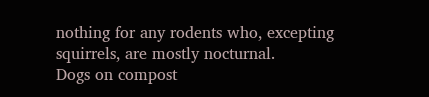nothing for any rodents who, excepting squirrels, are mostly nocturnal.
Dogs on compost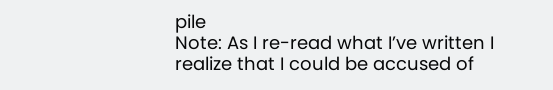pile
Note: As I re-read what I’ve written I realize that I could be accused of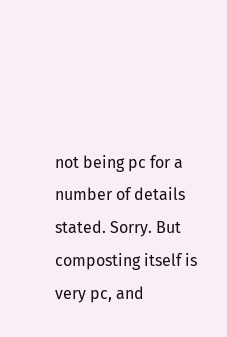not being pc for a number of details stated. Sorry. But composting itself is very pc, and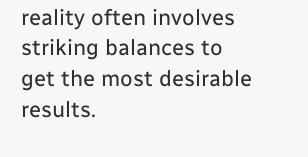reality often involves striking balances to get the most desirable results.